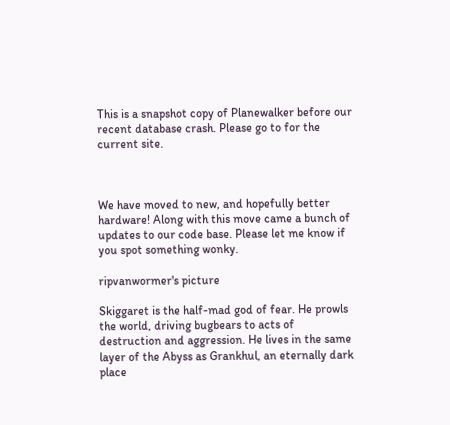This is a snapshot copy of Planewalker before our recent database crash. Please go to for the current site.



We have moved to new, and hopefully better hardware! Along with this move came a bunch of updates to our code base. Please let me know if you spot something wonky.

ripvanwormer's picture

Skiggaret is the half-mad god of fear. He prowls the world, driving bugbears to acts of destruction and aggression. He lives in the same layer of the Abyss as Grankhul, an eternally dark place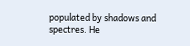populated by shadows and spectres. He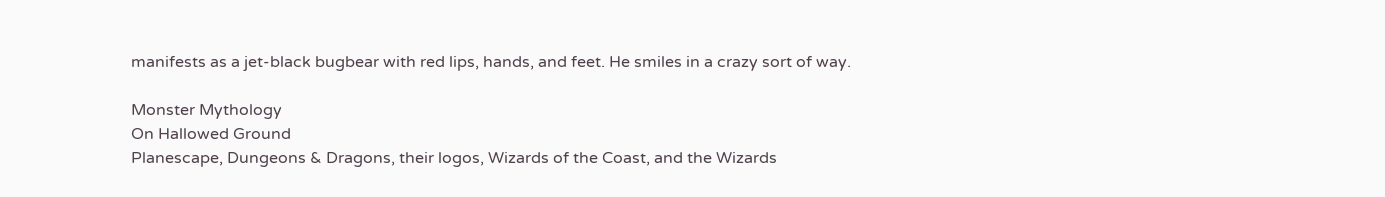manifests as a jet-black bugbear with red lips, hands, and feet. He smiles in a crazy sort of way.

Monster Mythology
On Hallowed Ground
Planescape, Dungeons & Dragons, their logos, Wizards of the Coast, and the Wizards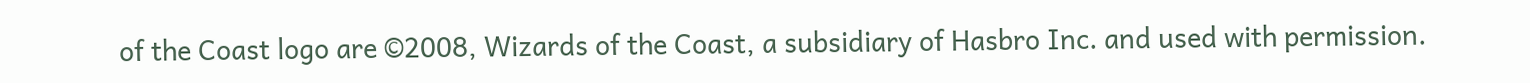of the Coast logo are ©2008, Wizards of the Coast, a subsidiary of Hasbro Inc. and used with permission.